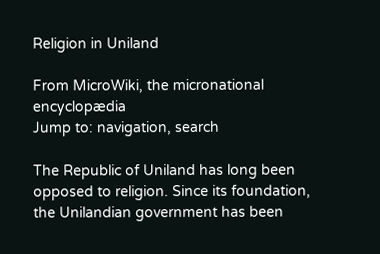Religion in Uniland

From MicroWiki, the micronational encyclopædia
Jump to: navigation, search

The Republic of Uniland has long been opposed to religion. Since its foundation, the Unilandian government has been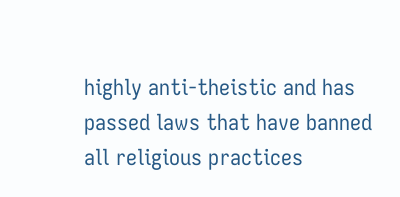highly anti-theistic and has passed laws that have banned all religious practices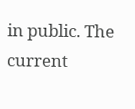in public. The current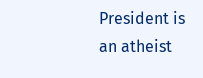President is an atheist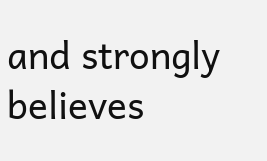and strongly believes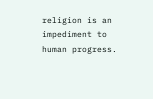religion is an impediment to human progress.